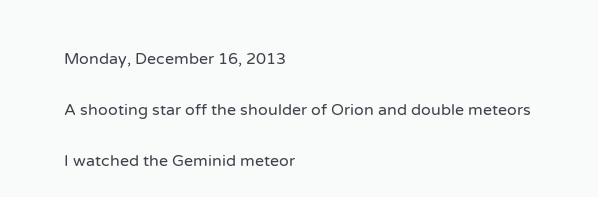Monday, December 16, 2013

A shooting star off the shoulder of Orion and double meteors

I watched the Geminid meteor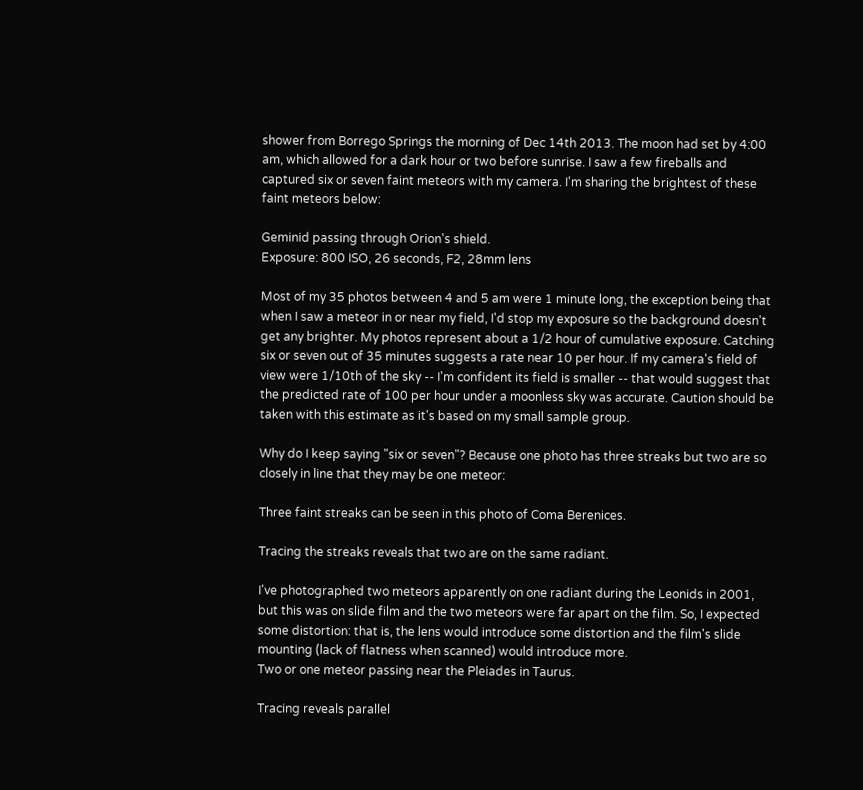shower from Borrego Springs the morning of Dec 14th 2013. The moon had set by 4:00 am, which allowed for a dark hour or two before sunrise. I saw a few fireballs and captured six or seven faint meteors with my camera. I'm sharing the brightest of these faint meteors below:

Geminid passing through Orion's shield.
Exposure: 800 ISO, 26 seconds, F2, 28mm lens

Most of my 35 photos between 4 and 5 am were 1 minute long, the exception being that when I saw a meteor in or near my field, I'd stop my exposure so the background doesn't get any brighter. My photos represent about a 1/2 hour of cumulative exposure. Catching six or seven out of 35 minutes suggests a rate near 10 per hour. If my camera's field of view were 1/10th of the sky -- I'm confident its field is smaller -- that would suggest that the predicted rate of 100 per hour under a moonless sky was accurate. Caution should be taken with this estimate as it's based on my small sample group.

Why do I keep saying "six or seven"? Because one photo has three streaks but two are so closely in line that they may be one meteor:

Three faint streaks can be seen in this photo of Coma Berenices.

Tracing the streaks reveals that two are on the same radiant.

I've photographed two meteors apparently on one radiant during the Leonids in 2001, but this was on slide film and the two meteors were far apart on the film. So, I expected some distortion: that is, the lens would introduce some distortion and the film's slide mounting (lack of flatness when scanned) would introduce more.
Two or one meteor passing near the Pleiades in Taurus.

Tracing reveals parallel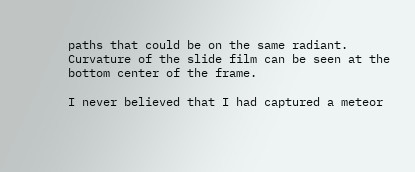paths that could be on the same radiant.
Curvature of the slide film can be seen at the bottom center of the frame.

I never believed that I had captured a meteor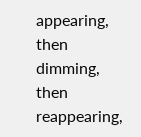appearing, then dimming, then reappearing,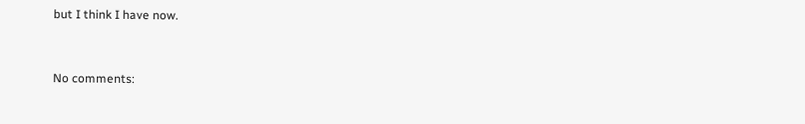but I think I have now.


No comments: